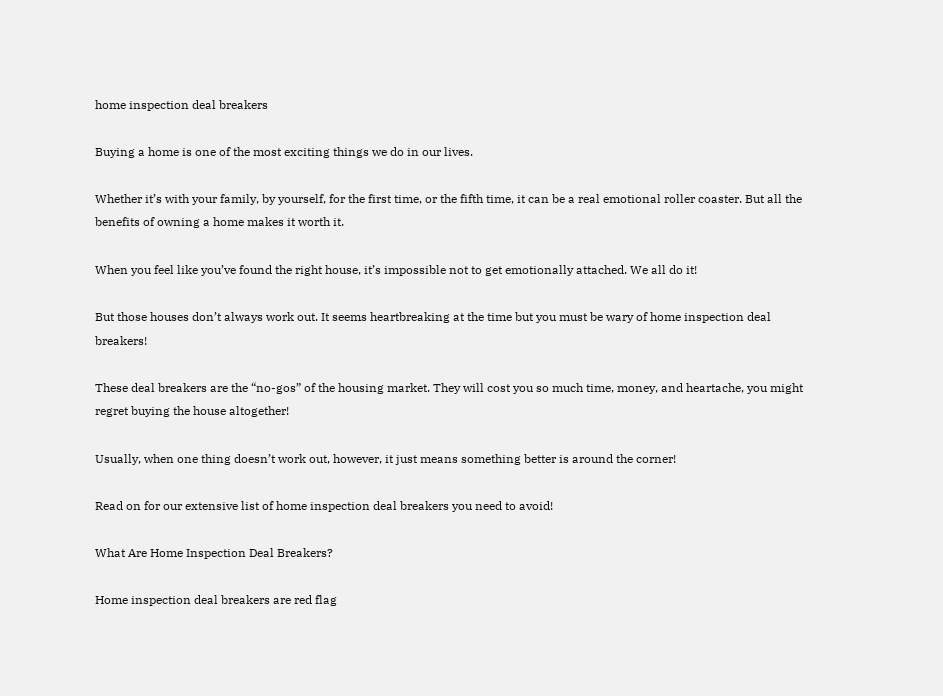home inspection deal breakers

Buying a home is one of the most exciting things we do in our lives.

Whether it’s with your family, by yourself, for the first time, or the fifth time, it can be a real emotional roller coaster. But all the benefits of owning a home makes it worth it.

When you feel like you’ve found the right house, it’s impossible not to get emotionally attached. We all do it!

But those houses don’t always work out. It seems heartbreaking at the time but you must be wary of home inspection deal breakers!

These deal breakers are the “no-gos” of the housing market. They will cost you so much time, money, and heartache, you might regret buying the house altogether!

Usually, when one thing doesn’t work out, however, it just means something better is around the corner!

Read on for our extensive list of home inspection deal breakers you need to avoid!

What Are Home Inspection Deal Breakers?

Home inspection deal breakers are red flag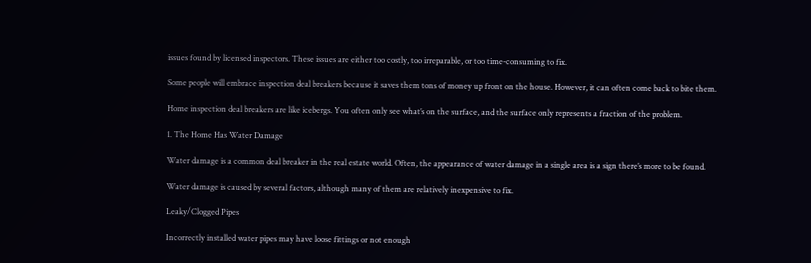issues found by licensed inspectors. These issues are either too costly, too irreparable, or too time-consuming to fix.

Some people will embrace inspection deal breakers because it saves them tons of money up front on the house. However, it can often come back to bite them.

Home inspection deal breakers are like icebergs. You often only see what’s on the surface, and the surface only represents a fraction of the problem.

1. The Home Has Water Damage

Water damage is a common deal breaker in the real estate world. Often, the appearance of water damage in a single area is a sign there’s more to be found.

Water damage is caused by several factors, although many of them are relatively inexpensive to fix.

Leaky/Clogged Pipes

Incorrectly installed water pipes may have loose fittings or not enough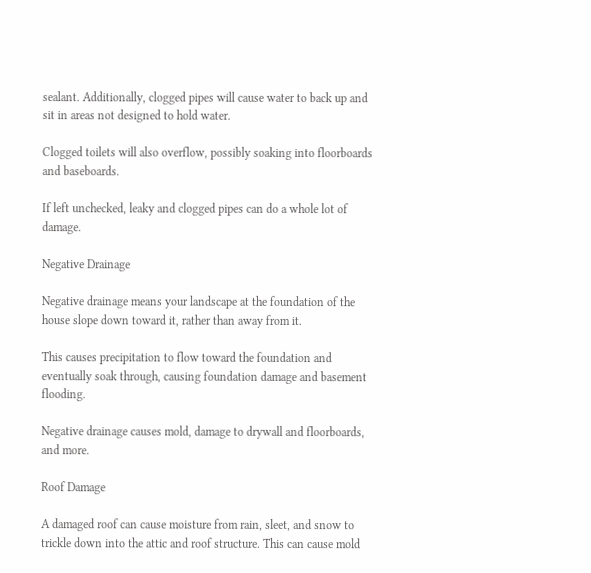sealant. Additionally, clogged pipes will cause water to back up and sit in areas not designed to hold water.

Clogged toilets will also overflow, possibly soaking into floorboards and baseboards.

If left unchecked, leaky and clogged pipes can do a whole lot of damage.

Negative Drainage

Negative drainage means your landscape at the foundation of the house slope down toward it, rather than away from it.

This causes precipitation to flow toward the foundation and eventually soak through, causing foundation damage and basement flooding.

Negative drainage causes mold, damage to drywall and floorboards, and more.

Roof Damage

A damaged roof can cause moisture from rain, sleet, and snow to trickle down into the attic and roof structure. This can cause mold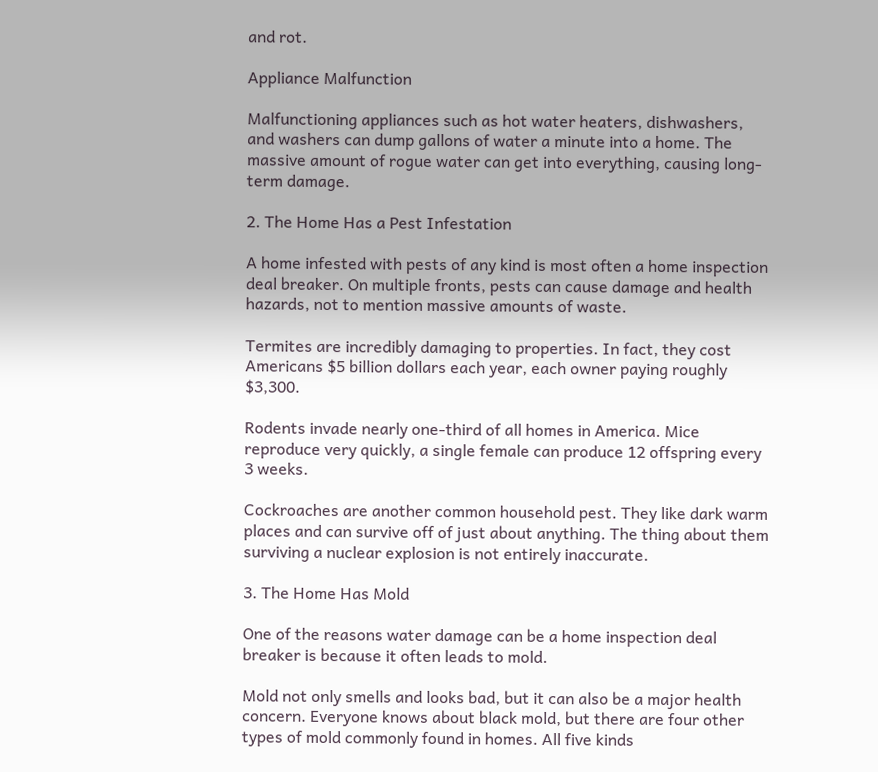and rot.

Appliance Malfunction

Malfunctioning appliances such as hot water heaters, dishwashers, and washers can dump gallons of water a minute into a home. The massive amount of rogue water can get into everything, causing long-term damage.

2. The Home Has a Pest Infestation

A home infested with pests of any kind is most often a home inspection deal breaker. On multiple fronts, pests can cause damage and health hazards, not to mention massive amounts of waste.

Termites are incredibly damaging to properties. In fact, they cost Americans $5 billion dollars each year, each owner paying roughly $3,300.

Rodents invade nearly one-third of all homes in America. Mice reproduce very quickly, a single female can produce 12 offspring every 3 weeks.

Cockroaches are another common household pest. They like dark warm places and can survive off of just about anything. The thing about them surviving a nuclear explosion is not entirely inaccurate.

3. The Home Has Mold

One of the reasons water damage can be a home inspection deal breaker is because it often leads to mold.

Mold not only smells and looks bad, but it can also be a major health concern. Everyone knows about black mold, but there are four other types of mold commonly found in homes. All five kinds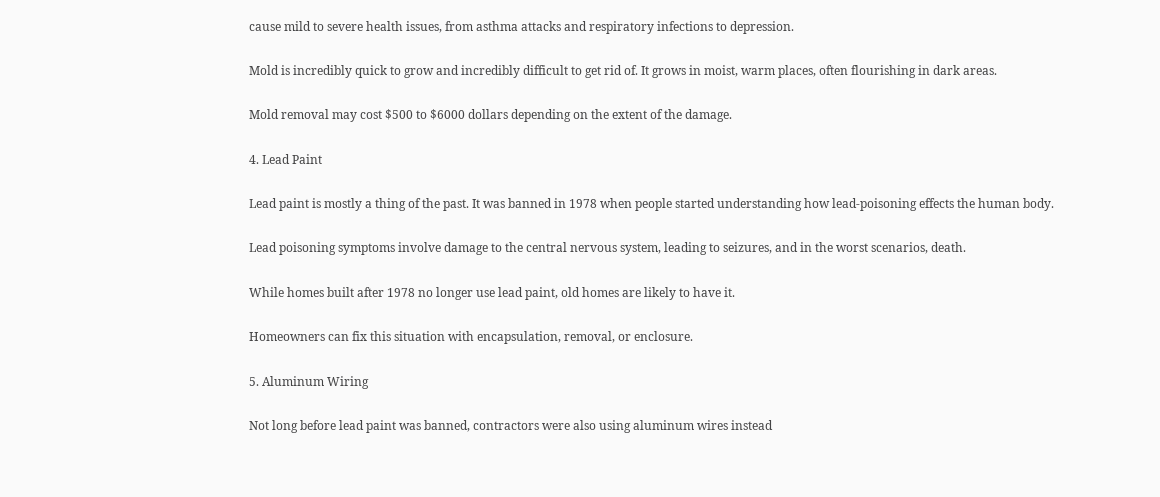cause mild to severe health issues, from asthma attacks and respiratory infections to depression.

Mold is incredibly quick to grow and incredibly difficult to get rid of. It grows in moist, warm places, often flourishing in dark areas.

Mold removal may cost $500 to $6000 dollars depending on the extent of the damage.

4. Lead Paint

Lead paint is mostly a thing of the past. It was banned in 1978 when people started understanding how lead-poisoning effects the human body.

Lead poisoning symptoms involve damage to the central nervous system, leading to seizures, and in the worst scenarios, death.

While homes built after 1978 no longer use lead paint, old homes are likely to have it.

Homeowners can fix this situation with encapsulation, removal, or enclosure.

5. Aluminum Wiring

Not long before lead paint was banned, contractors were also using aluminum wires instead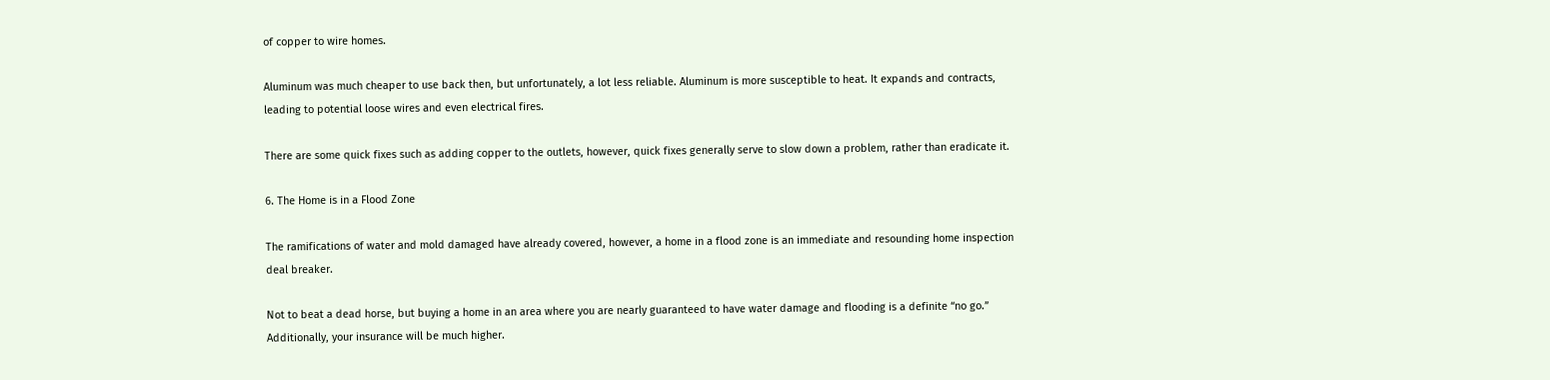of copper to wire homes.

Aluminum was much cheaper to use back then, but unfortunately, a lot less reliable. Aluminum is more susceptible to heat. It expands and contracts, leading to potential loose wires and even electrical fires.

There are some quick fixes such as adding copper to the outlets, however, quick fixes generally serve to slow down a problem, rather than eradicate it.

6. The Home is in a Flood Zone

The ramifications of water and mold damaged have already covered, however, a home in a flood zone is an immediate and resounding home inspection deal breaker.

Not to beat a dead horse, but buying a home in an area where you are nearly guaranteed to have water damage and flooding is a definite “no go.” Additionally, your insurance will be much higher.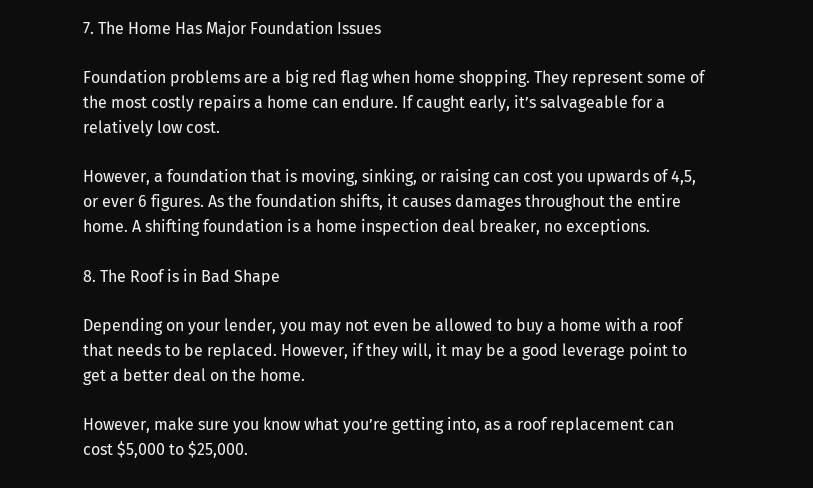7. The Home Has Major Foundation Issues

Foundation problems are a big red flag when home shopping. They represent some of the most costly repairs a home can endure. If caught early, it’s salvageable for a relatively low cost.

However, a foundation that is moving, sinking, or raising can cost you upwards of 4,5, or ever 6 figures. As the foundation shifts, it causes damages throughout the entire home. A shifting foundation is a home inspection deal breaker, no exceptions.

8. The Roof is in Bad Shape

Depending on your lender, you may not even be allowed to buy a home with a roof that needs to be replaced. However, if they will, it may be a good leverage point to get a better deal on the home.

However, make sure you know what you’re getting into, as a roof replacement can cost $5,000 to $25,000.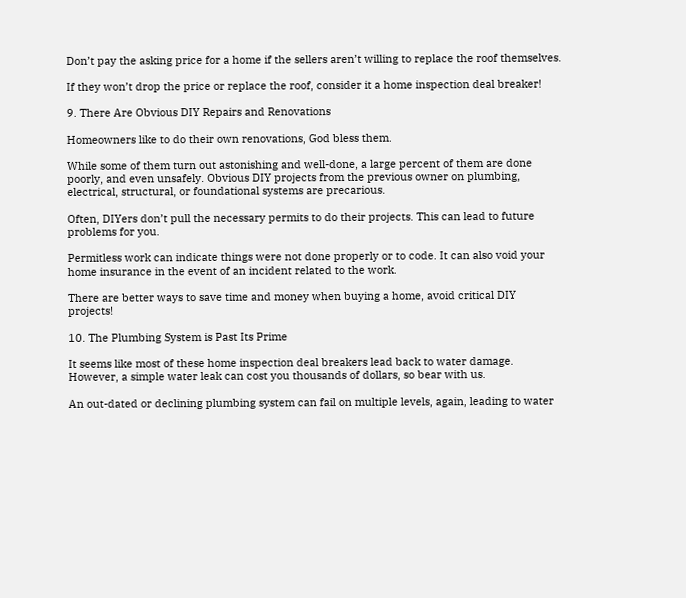Don’t pay the asking price for a home if the sellers aren’t willing to replace the roof themselves.

If they won’t drop the price or replace the roof, consider it a home inspection deal breaker!

9. There Are Obvious DIY Repairs and Renovations

Homeowners like to do their own renovations, God bless them.

While some of them turn out astonishing and well-done, a large percent of them are done poorly, and even unsafely. Obvious DIY projects from the previous owner on plumbing, electrical, structural, or foundational systems are precarious.

Often, DIYers don’t pull the necessary permits to do their projects. This can lead to future problems for you.

Permitless work can indicate things were not done properly or to code. It can also void your home insurance in the event of an incident related to the work.

There are better ways to save time and money when buying a home, avoid critical DIY projects!

10. The Plumbing System is Past Its Prime

It seems like most of these home inspection deal breakers lead back to water damage. However, a simple water leak can cost you thousands of dollars, so bear with us.

An out-dated or declining plumbing system can fail on multiple levels, again, leading to water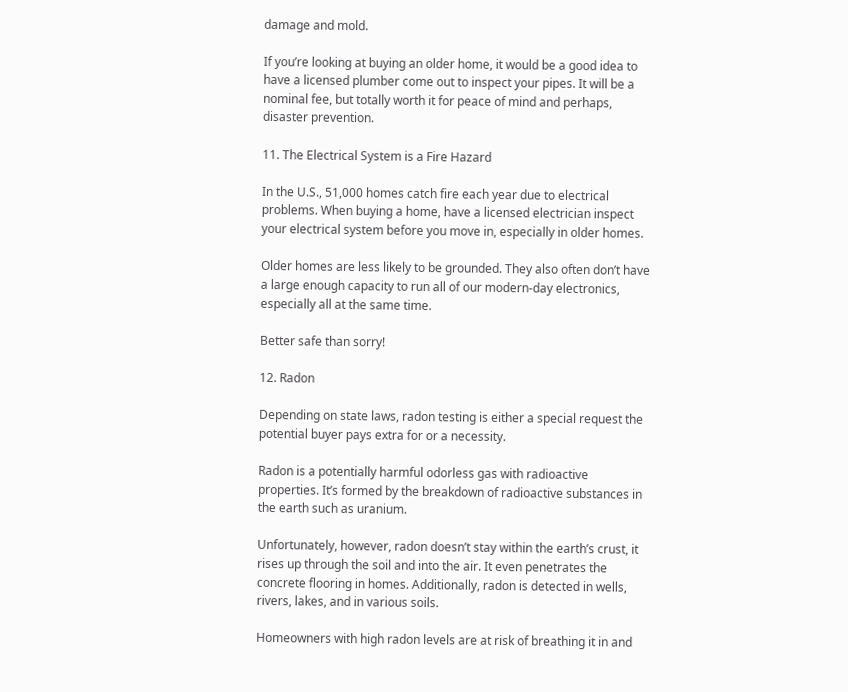damage and mold.

If you’re looking at buying an older home, it would be a good idea to have a licensed plumber come out to inspect your pipes. It will be a nominal fee, but totally worth it for peace of mind and perhaps, disaster prevention.

11. The Electrical System is a Fire Hazard

In the U.S., 51,000 homes catch fire each year due to electrical problems. When buying a home, have a licensed electrician inspect your electrical system before you move in, especially in older homes.

Older homes are less likely to be grounded. They also often don’t have a large enough capacity to run all of our modern-day electronics, especially all at the same time.

Better safe than sorry!

12. Radon

Depending on state laws, radon testing is either a special request the potential buyer pays extra for or a necessity.

Radon is a potentially harmful odorless gas with radioactive properties. It’s formed by the breakdown of radioactive substances in the earth such as uranium.

Unfortunately, however, radon doesn’t stay within the earth’s crust, it rises up through the soil and into the air. It even penetrates the concrete flooring in homes. Additionally, radon is detected in wells, rivers, lakes, and in various soils.

Homeowners with high radon levels are at risk of breathing it in and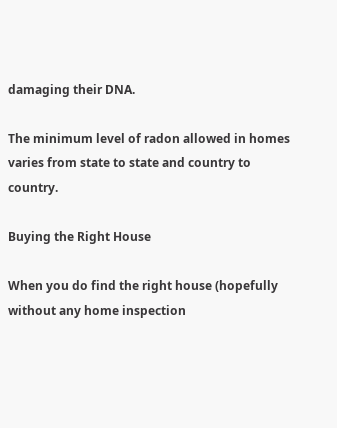damaging their DNA.

The minimum level of radon allowed in homes varies from state to state and country to country.

Buying the Right House

When you do find the right house (hopefully without any home inspection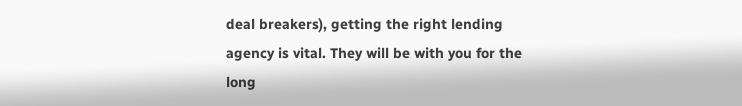deal breakers), getting the right lending agency is vital. They will be with you for the long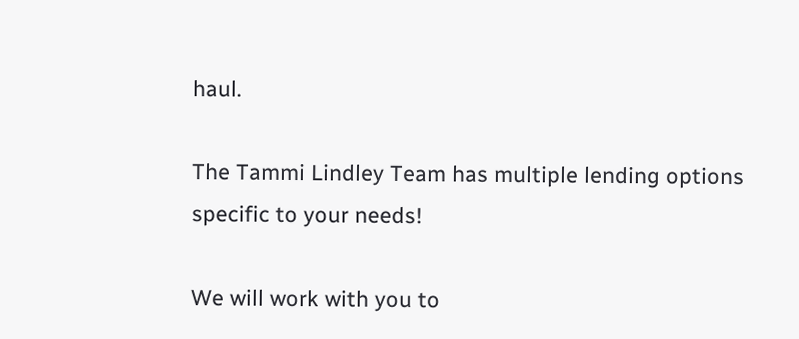haul.

The Tammi Lindley Team has multiple lending options specific to your needs!

We will work with you to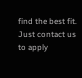find the best fit. Just contact us to apply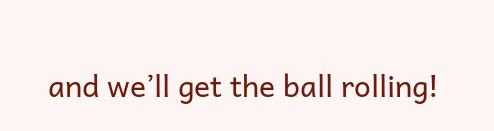and we’ll get the ball rolling!